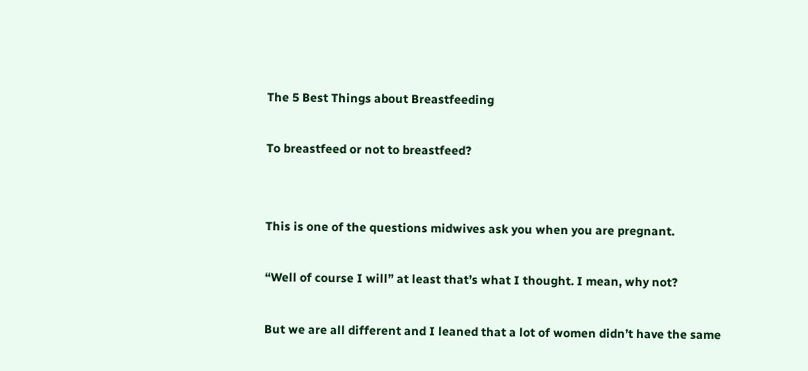The 5 Best Things about Breastfeeding

To breastfeed or not to breastfeed?


This is one of the questions midwives ask you when you are pregnant.

“Well of course I will” at least that’s what I thought. I mean, why not?

But we are all different and I leaned that a lot of women didn’t have the same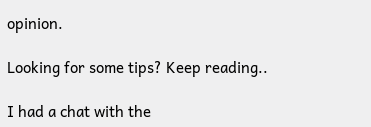opinion.

Looking for some tips? Keep reading..

I had a chat with the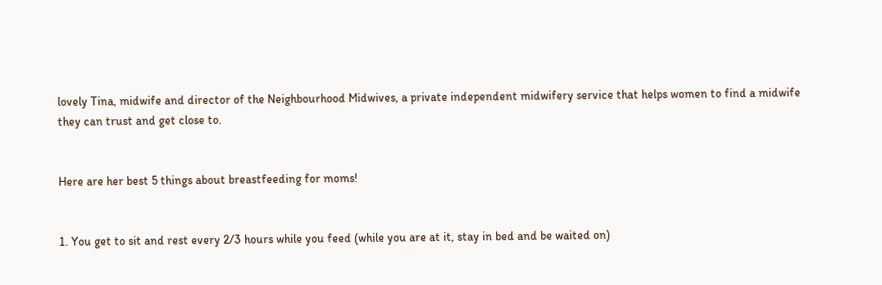lovely Tina, midwife and director of the Neighbourhood Midwives, a private independent midwifery service that helps women to find a midwife they can trust and get close to.


Here are her best 5 things about breastfeeding for moms!


1. You get to sit and rest every 2/3 hours while you feed (while you are at it, stay in bed and be waited on)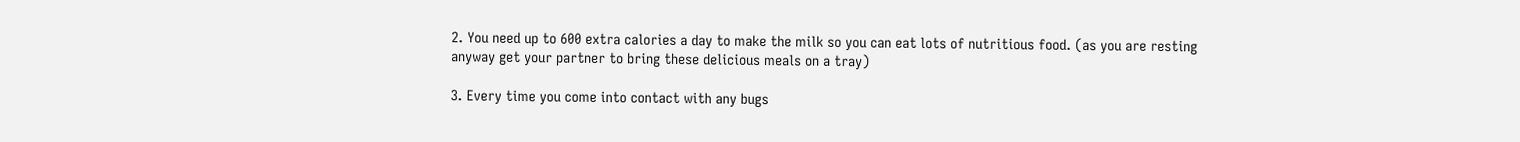2. You need up to 600 extra calories a day to make the milk so you can eat lots of nutritious food. (as you are resting anyway get your partner to bring these delicious meals on a tray)

3. Every time you come into contact with any bugs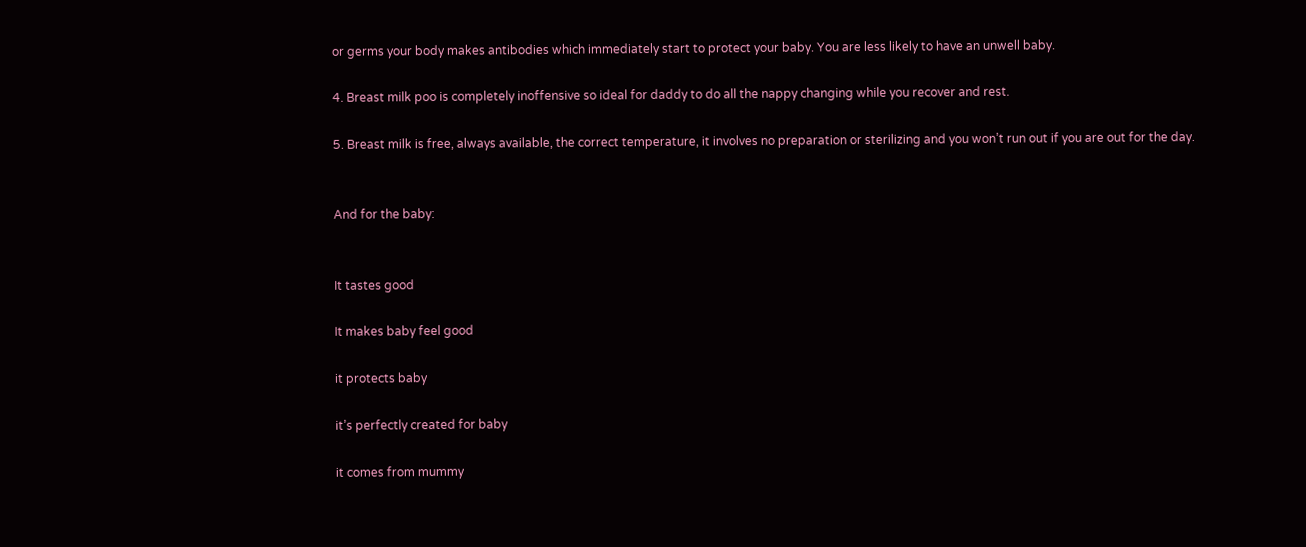or germs your body makes antibodies which immediately start to protect your baby. You are less likely to have an unwell baby.

4. Breast milk poo is completely inoffensive so ideal for daddy to do all the nappy changing while you recover and rest.

5. Breast milk is free, always available, the correct temperature, it involves no preparation or sterilizing and you won’t run out if you are out for the day.


And for the baby:


It tastes good

It makes baby feel good

it protects baby

it’s perfectly created for baby

it comes from mummy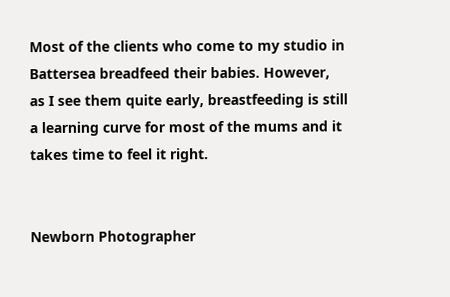Most of the clients who come to my studio in Battersea breadfeed their babies. However, as I see them quite early, breastfeeding is still a learning curve for most of the mums and it takes time to feel it right.


Newborn Photographer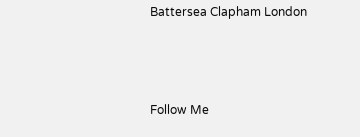Battersea Clapham London



Follow Me